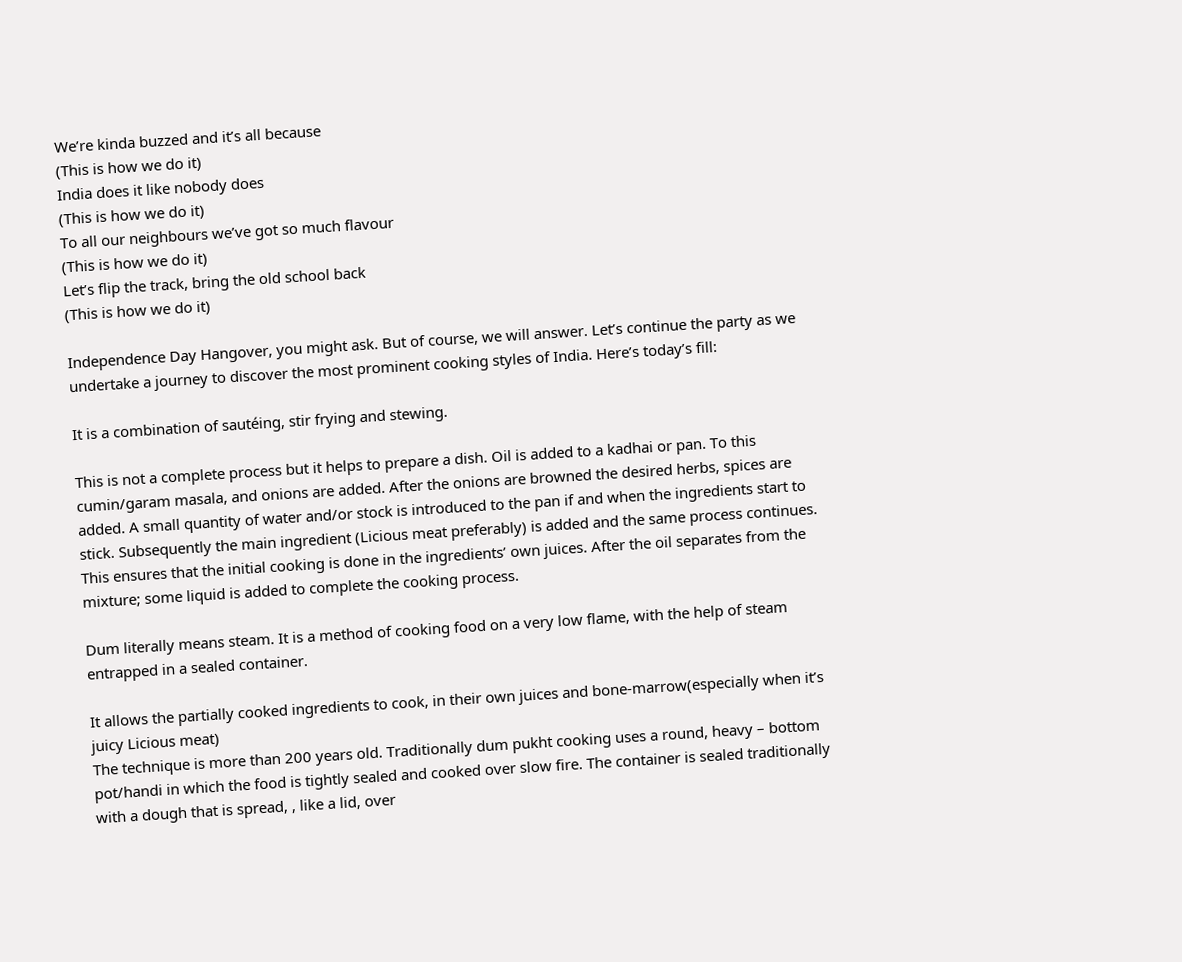We’re kinda buzzed and it’s all because
(This is how we do it)
India does it like nobody does
(This is how we do it)
To all our neighbours we’ve got so much flavour
(This is how we do it)
Let’s flip the track, bring the old school back
(This is how we do it)

Independence Day Hangover, you might ask. But of course, we will answer. Let’s continue the party as we undertake a journey to discover the most prominent cooking styles of India. Here’s today’s fill:

It is a combination of sautéing, stir frying and stewing.

This is not a complete process but it helps to prepare a dish. Oil is added to a kadhai or pan. To this cumin/garam masala, and onions are added. After the onions are browned the desired herbs, spices are added. A small quantity of water and/or stock is introduced to the pan if and when the ingredients start to stick. Subsequently the main ingredient (Licious meat preferably) is added and the same process continues. This ensures that the initial cooking is done in the ingredients’ own juices. After the oil separates from the mixture; some liquid is added to complete the cooking process.

Dum literally means steam. It is a method of cooking food on a very low flame, with the help of steam entrapped in a sealed container.

It allows the partially cooked ingredients to cook, in their own juices and bone-marrow(especially when it’s juicy Licious meat)
The technique is more than 200 years old. Traditionally dum pukht cooking uses a round, heavy – bottom pot/handi in which the food is tightly sealed and cooked over slow fire. The container is sealed traditionally with a dough that is spread, , like a lid, over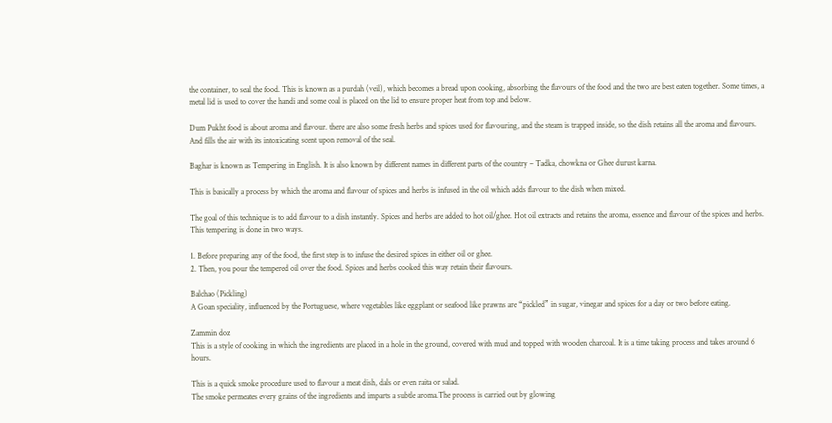the container, to seal the food. This is known as a purdah (veil), which becomes a bread upon cooking, absorbing the flavours of the food and the two are best eaten together. Some times, a metal lid is used to cover the handi and some coal is placed on the lid to ensure proper heat from top and below.

Dum Pukht food is about aroma and flavour. there are also some fresh herbs and spices used for flavouring, and the steam is trapped inside, so the dish retains all the aroma and flavours. And fills the air with its intoxicating scent upon removal of the seal.

Baghar is known as Tempering in English. It is also known by different names in different parts of the country – Tadka, chowkna or Ghee durust karna.

This is basically a process by which the aroma and flavour of spices and herbs is infused in the oil which adds flavour to the dish when mixed.

The goal of this technique is to add flavour to a dish instantly. Spices and herbs are added to hot oil/ghee. Hot oil extracts and retains the aroma, essence and flavour of the spices and herbs. This tempering is done in two ways.

1. Before preparing any of the food, the first step is to infuse the desired spices in either oil or ghee.
2. Then, you pour the tempered oil over the food. Spices and herbs cooked this way retain their flavours.

Balchao (Pickling)
A Goan speciality, influenced by the Portuguese, where vegetables like eggplant or seafood like prawns are “pickled” in sugar, vinegar and spices for a day or two before eating.

Zammin doz
This is a style of cooking in which the ingredients are placed in a hole in the ground, covered with mud and topped with wooden charcoal. It is a time taking process and takes around 6 hours.

This is a quick smoke procedure used to flavour a meat dish, dals or even raita or salad.
The smoke permeates every grains of the ingredients and imparts a subtle aroma.The process is carried out by glowing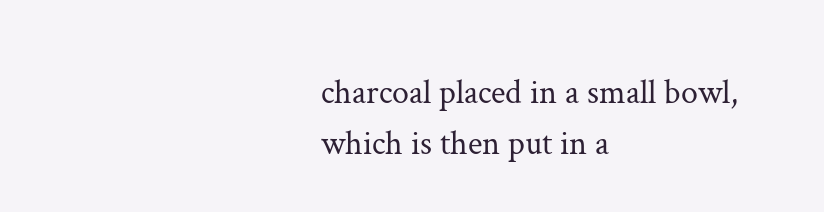charcoal placed in a small bowl, which is then put in a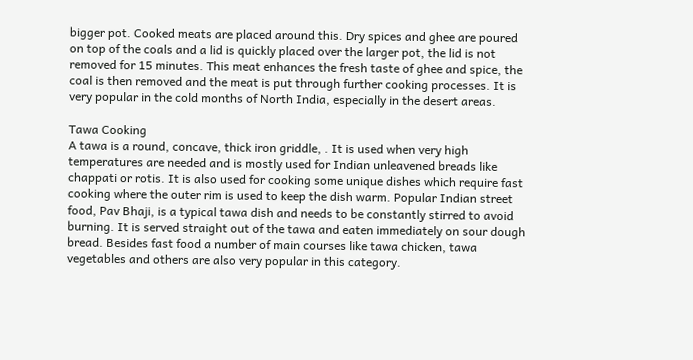bigger pot. Cooked meats are placed around this. Dry spices and ghee are poured on top of the coals and a lid is quickly placed over the larger pot, the lid is not removed for 15 minutes. This meat enhances the fresh taste of ghee and spice, the coal is then removed and the meat is put through further cooking processes. It is very popular in the cold months of North India, especially in the desert areas.

Tawa Cooking
A tawa is a round, concave, thick iron griddle, . It is used when very high temperatures are needed and is mostly used for Indian unleavened breads like chappati or rotis. It is also used for cooking some unique dishes which require fast cooking where the outer rim is used to keep the dish warm. Popular Indian street food, Pav Bhaji, is a typical tawa dish and needs to be constantly stirred to avoid burning. It is served straight out of the tawa and eaten immediately on sour dough bread. Besides fast food a number of main courses like tawa chicken, tawa vegetables and others are also very popular in this category.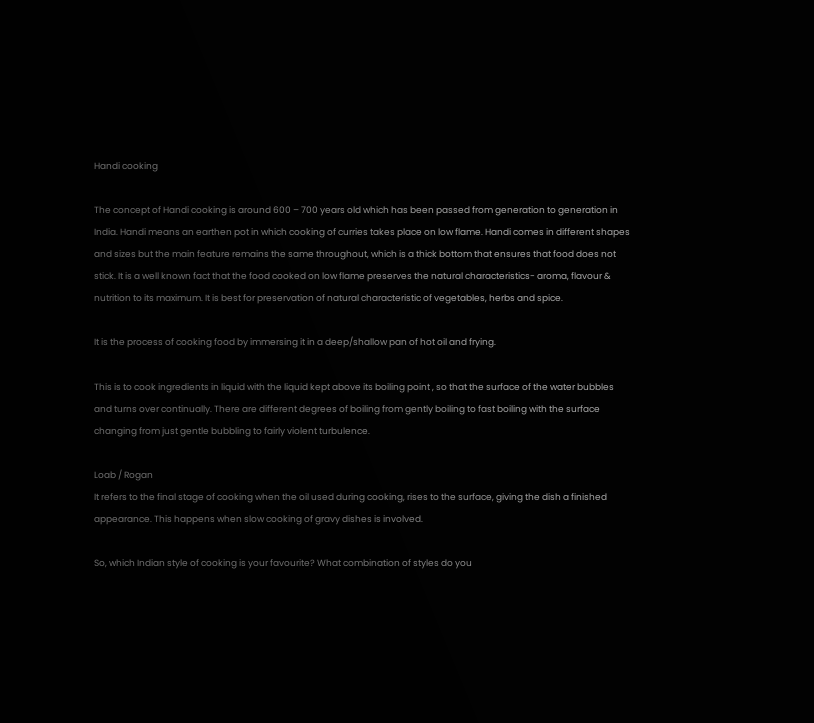Handi cooking

The concept of Handi cooking is around 600 – 700 years old which has been passed from generation to generation in India. Handi means an earthen pot in which cooking of curries takes place on low flame. Handi comes in different shapes and sizes but the main feature remains the same throughout, which is a thick bottom that ensures that food does not stick. It is a well known fact that the food cooked on low flame preserves the natural characteristics- aroma, flavour & nutrition to its maximum. It is best for preservation of natural characteristic of vegetables, herbs and spice.

It is the process of cooking food by immersing it in a deep/shallow pan of hot oil and frying.

This is to cook ingredients in liquid with the liquid kept above its boiling point , so that the surface of the water bubbles and turns over continually. There are different degrees of boiling from gently boiling to fast boiling with the surface changing from just gentle bubbling to fairly violent turbulence.

Loab / Rogan
It refers to the final stage of cooking when the oil used during cooking, rises to the surface, giving the dish a finished appearance. This happens when slow cooking of gravy dishes is involved.

So, which Indian style of cooking is your favourite? What combination of styles do you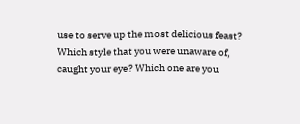use to serve up the most delicious feast? Which style that you were unaware of, caught your eye? Which one are you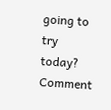going to try today? Comment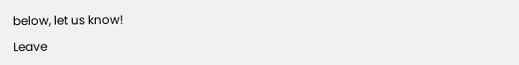below, let us know!

Leave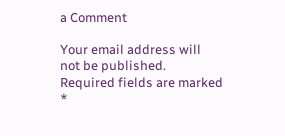a Comment

Your email address will not be published. Required fields are marked *